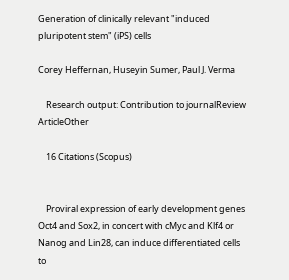Generation of clinically relevant "induced pluripotent stem" (iPS) cells

Corey Heffernan, Huseyin Sumer, Paul J. Verma

    Research output: Contribution to journalReview ArticleOther

    16 Citations (Scopus)


    Proviral expression of early development genes Oct4 and Sox2, in concert with cMyc and Klf4 or Nanog and Lin28, can induce differentiated cells to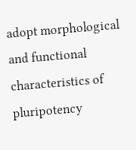adopt morphological and functional characteristics of pluripotency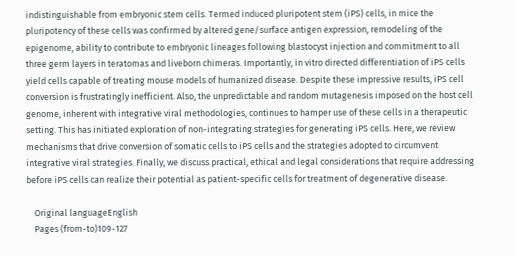indistinguishable from embryonic stem cells. Termed induced pluripotent stem (iPS) cells, in mice the pluripotency of these cells was confirmed by altered gene/surface antigen expression, remodeling of the epigenome, ability to contribute to embryonic lineages following blastocyst injection and commitment to all three germ layers in teratomas and liveborn chimeras. Importantly, in vitro directed differentiation of iPS cells yield cells capable of treating mouse models of humanized disease. Despite these impressive results, iPS cell conversion is frustratingly inefficient. Also, the unpredictable and random mutagenesis imposed on the host cell genome, inherent with integrative viral methodologies, continues to hamper use of these cells in a therapeutic setting. This has initiated exploration of non-integrating strategies for generating iPS cells. Here, we review mechanisms that drive conversion of somatic cells to iPS cells and the strategies adopted to circumvent integrative viral strategies. Finally, we discuss practical, ethical and legal considerations that require addressing before iPS cells can realize their potential as patient-specific cells for treatment of degenerative disease.

    Original languageEnglish
    Pages (from-to)109-127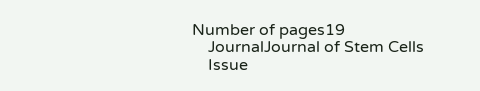Number of pages19
    JournalJournal of Stem Cells
    Issue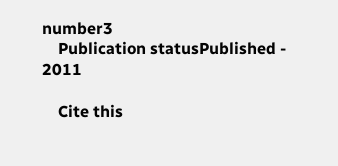number3
    Publication statusPublished - 2011

    Cite this